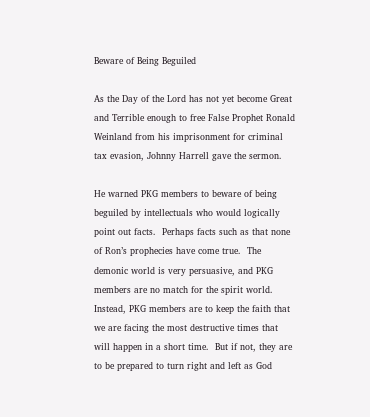Beware of Being Beguiled

As the Day of the Lord has not yet become Great and Terrible enough to free False Prophet Ronald Weinland from his imprisonment for criminal tax evasion, Johnny Harrell gave the sermon.

He warned PKG members to beware of being beguiled by intellectuals who would logically point out facts.  Perhaps facts such as that none of Ron’s prophecies have come true.  The demonic world is very persuasive, and PKG members are no match for the spirit world.  Instead, PKG members are to keep the faith that we are facing the most destructive times that will happen in a short time.  But if not, they are to be prepared to turn right and left as God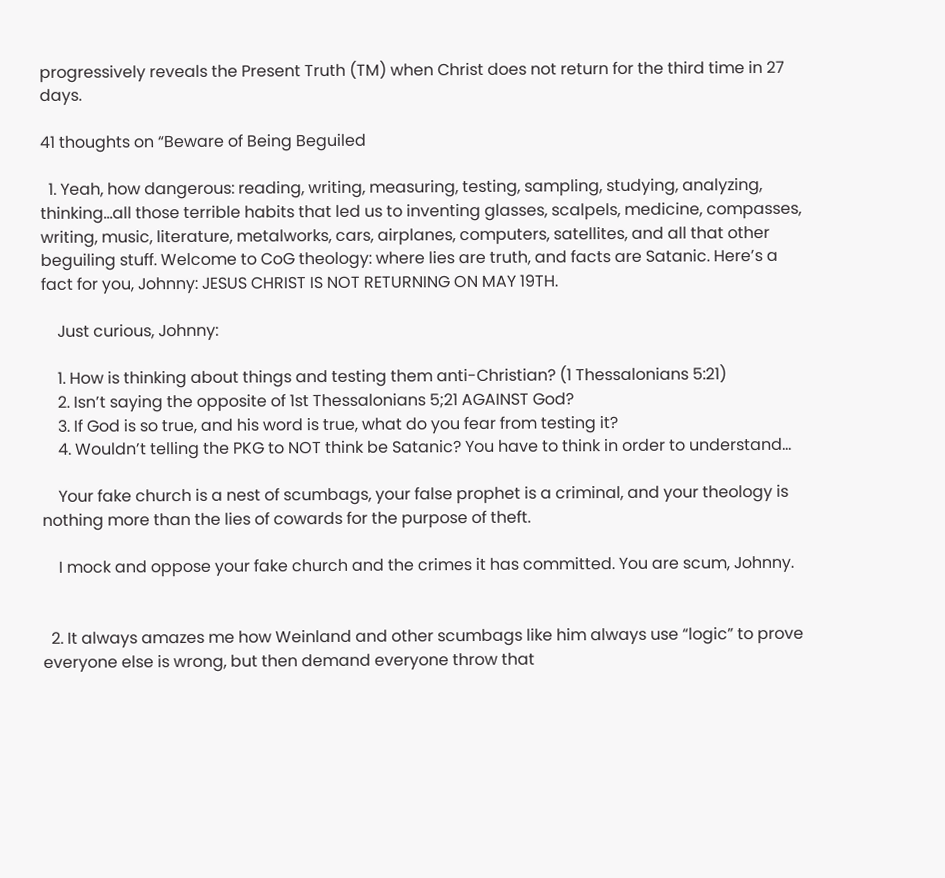progressively reveals the Present Truth (TM) when Christ does not return for the third time in 27 days.

41 thoughts on “Beware of Being Beguiled

  1. Yeah, how dangerous: reading, writing, measuring, testing, sampling, studying, analyzing, thinking…all those terrible habits that led us to inventing glasses, scalpels, medicine, compasses, writing, music, literature, metalworks, cars, airplanes, computers, satellites, and all that other beguiling stuff. Welcome to CoG theology: where lies are truth, and facts are Satanic. Here’s a fact for you, Johnny: JESUS CHRIST IS NOT RETURNING ON MAY 19TH.

    Just curious, Johnny:

    1. How is thinking about things and testing them anti-Christian? (1 Thessalonians 5:21)
    2. Isn’t saying the opposite of 1st Thessalonians 5;21 AGAINST God?
    3. If God is so true, and his word is true, what do you fear from testing it?
    4. Wouldn’t telling the PKG to NOT think be Satanic? You have to think in order to understand…

    Your fake church is a nest of scumbags, your false prophet is a criminal, and your theology is nothing more than the lies of cowards for the purpose of theft.

    I mock and oppose your fake church and the crimes it has committed. You are scum, Johnny.


  2. It always amazes me how Weinland and other scumbags like him always use “logic” to prove everyone else is wrong, but then demand everyone throw that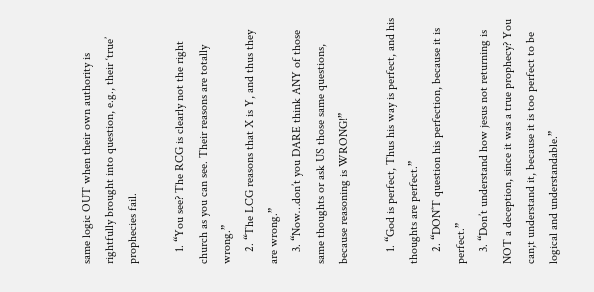same logic OUT when their own authority is rightfully brought into question, e.g., their ‘true’ prophecies fail.

    1. “You see? The RCG is clearly not the right church as you can see. Their reasons are totally wrong.”
    2. “The LCG reasons that X is Y, and thus they are wrong.”
    3. “Now…don’t you DARE think ANY of those same thoughts or ask US those same questions, because reasoning is WRONG!”

    1. “God is perfect, Thus his way is perfect, and his thoughts are perfect.”
    2. “DON’T question his perfection, because it is perfect.”
    3. “Don’t understand how jesus not returning is NOT a deception, since it was a true prophecy? You can;t understand it, because it is too perfect to be logical and understandable.”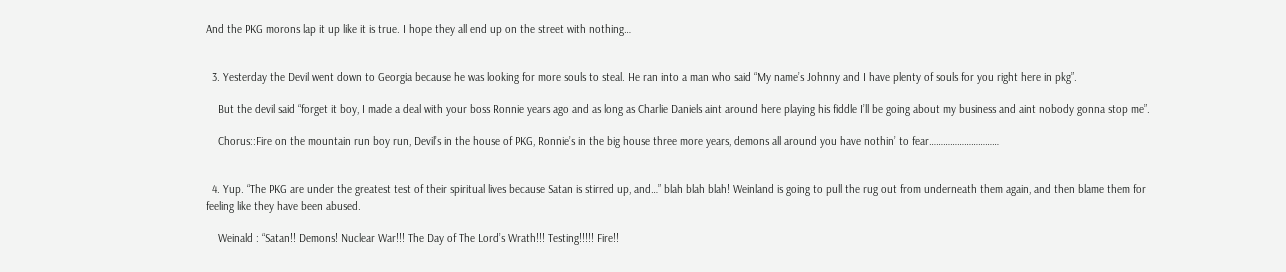And the PKG morons lap it up like it is true. I hope they all end up on the street with nothing…


  3. Yesterday the Devil went down to Georgia because he was looking for more souls to steal. He ran into a man who said “My name’s Johnny and I have plenty of souls for you right here in pkg”.

    But the devil said “forget it boy, I made a deal with your boss Ronnie years ago and as long as Charlie Daniels aint around here playing his fiddle I’ll be going about my business and aint nobody gonna stop me”.

    Chorus::Fire on the mountain run boy run, Devil’s in the house of PKG, Ronnie’s in the big house three more years, demons all around you have nothin’ to fear…………………………


  4. Yup. “The PKG are under the greatest test of their spiritual lives because Satan is stirred up, and…” blah blah blah! Weinland is going to pull the rug out from underneath them again, and then blame them for feeling like they have been abused.

    Weinald : “Satan!! Demons! Nuclear War!!! The Day of The Lord’s Wrath!!! Testing!!!!! Fire!!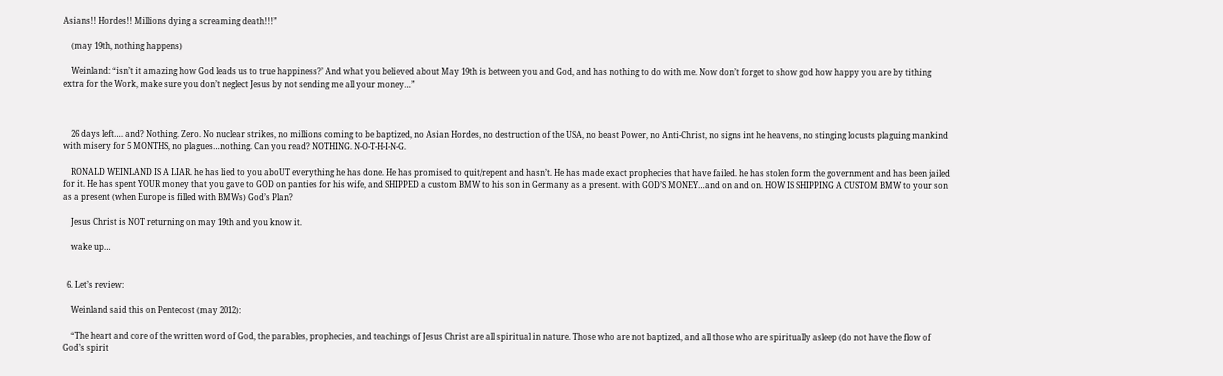Asians!! Hordes!! Millions dying a screaming death!!!”

    (may 19th, nothing happens)

    Weinland: “isn’t it amazing how God leads us to true happiness?’ And what you believed about May 19th is between you and God, and has nothing to do with me. Now don’t forget to show god how happy you are by tithing extra for the Work, make sure you don’t neglect Jesus by not sending me all your money…”



    26 days left…. and? Nothing. Zero. No nuclear strikes, no millions coming to be baptized, no Asian Hordes, no destruction of the USA, no beast Power, no Anti-Christ, no signs int he heavens, no stinging locusts plaguing mankind with misery for 5 MONTHS, no plagues…nothing. Can you read? NOTHING. N-O-T-H-I-N-G.

    RONALD WEINLAND IS A LIAR. he has lied to you aboUT everything he has done. He has promised to quit/repent and hasn’t. He has made exact prophecies that have failed. he has stolen form the government and has been jailed for it. He has spent YOUR money that you gave to GOD on panties for his wife, and SHIPPED a custom BMW to his son in Germany as a present. with GOD’S MONEY…and on and on. HOW IS SHIPPING A CUSTOM BMW to your son as a present (when Europe is filled with BMWs) God’s Plan?

    Jesus Christ is NOT returning on may 19th and you know it.

    wake up…


  6. Let’s review:

    Weinland said this on Pentecost (may 2012):

    “The heart and core of the written word of God, the parables, prophecies, and teachings of Jesus Christ are all spiritual in nature. Those who are not baptized, and all those who are spiritually asleep (do not have the flow of God’s spirit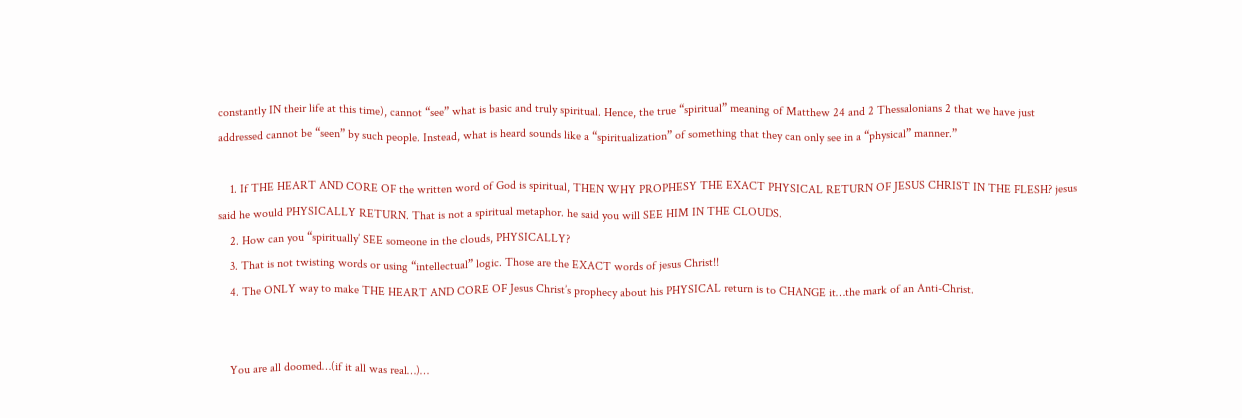constantly IN their life at this time), cannot “see” what is basic and truly spiritual. Hence, the true “spiritual” meaning of Matthew 24 and 2 Thessalonians 2 that we have just addressed cannot be “seen” by such people. Instead, what is heard sounds like a “spiritualization” of something that they can only see in a “physical” manner.”

    1. If THE HEART AND CORE OF the written word of God is spiritual, THEN WHY PROPHESY THE EXACT PHYSICAL RETURN OF JESUS CHRIST IN THE FLESH? jesus said he would PHYSICALLY RETURN. That is not a spiritual metaphor. he said you will SEE HIM IN THE CLOUDS.
    2. How can you “spiritually’ SEE someone in the clouds, PHYSICALLY?
    3. That is not twisting words or using “intellectual” logic. Those are the EXACT words of jesus Christ!!
    4. The ONLY way to make THE HEART AND CORE OF Jesus Christ’s prophecy about his PHYSICAL return is to CHANGE it…the mark of an Anti-Christ.


    You are all doomed…(if it all was real…)…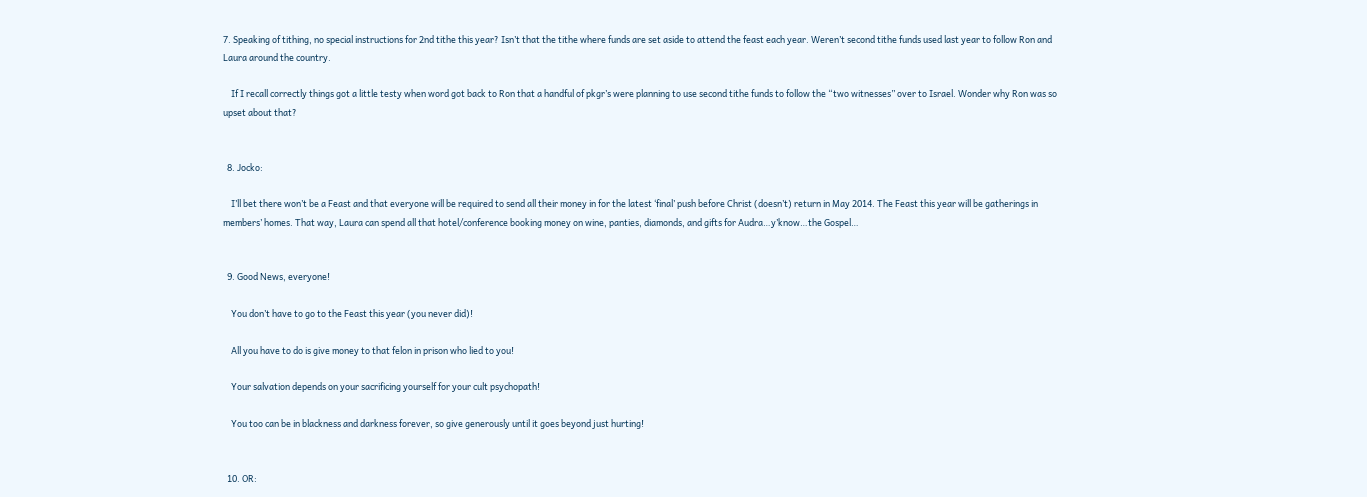7. Speaking of tithing, no special instructions for 2nd tithe this year? Isn’t that the tithe where funds are set aside to attend the feast each year. Weren’t second tithe funds used last year to follow Ron and Laura around the country.

    If I recall correctly things got a little testy when word got back to Ron that a handful of pkgr’s were planning to use second tithe funds to follow the “two witnesses” over to Israel. Wonder why Ron was so upset about that?


  8. Jocko:

    I’ll bet there won’t be a Feast and that everyone will be required to send all their money in for the latest ‘final’ push before Christ (doesn’t) return in May 2014. The Feast this year will be gatherings in members’ homes. That way, Laura can spend all that hotel/conference booking money on wine, panties, diamonds, and gifts for Audra…y’know…the Gospel…


  9. Good News, everyone!

    You don’t have to go to the Feast this year (you never did)!

    All you have to do is give money to that felon in prison who lied to you!

    Your salvation depends on your sacrificing yourself for your cult psychopath!

    You too can be in blackness and darkness forever, so give generously until it goes beyond just hurting!


  10. OR: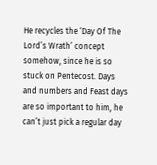He recycles the ‘Day Of The Lord’s Wrath’ concept somehow, since he is so stuck on Pentecost. Days and numbers and Feast days are so important to him, he can’t just pick a regular day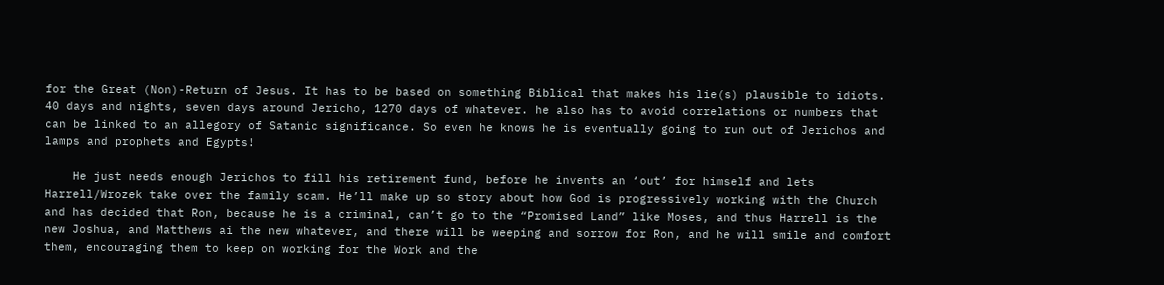for the Great (Non)-Return of Jesus. It has to be based on something Biblical that makes his lie(s) plausible to idiots. 40 days and nights, seven days around Jericho, 1270 days of whatever. he also has to avoid correlations or numbers that can be linked to an allegory of Satanic significance. So even he knows he is eventually going to run out of Jerichos and lamps and prophets and Egypts!

    He just needs enough Jerichos to fill his retirement fund, before he invents an ‘out’ for himself and lets Harrell/Wrozek take over the family scam. He’ll make up so story about how God is progressively working with the Church and has decided that Ron, because he is a criminal, can’t go to the “Promised Land” like Moses, and thus Harrell is the new Joshua, and Matthews ai the new whatever, and there will be weeping and sorrow for Ron, and he will smile and comfort them, encouraging them to keep on working for the Work and the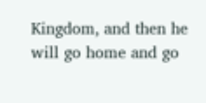Kingdom, and then he will go home and go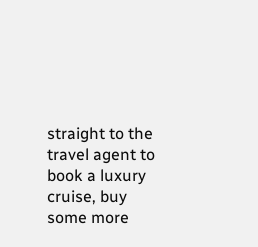straight to the travel agent to book a luxury cruise, buy some more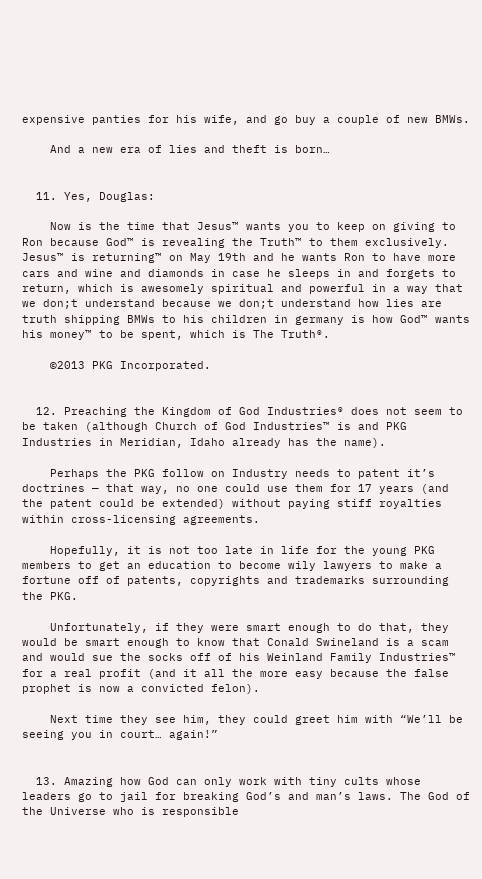expensive panties for his wife, and go buy a couple of new BMWs.

    And a new era of lies and theft is born…


  11. Yes, Douglas:

    Now is the time that Jesus™ wants you to keep on giving to Ron because God™ is revealing the Truth™ to them exclusively. Jesus™ is returning™ on May 19th and he wants Ron to have more cars and wine and diamonds in case he sleeps in and forgets to return, which is awesomely spiritual and powerful in a way that we don;t understand because we don;t understand how lies are truth shipping BMWs to his children in germany is how God™ wants his money™ to be spent, which is The Truth®.

    ©2013 PKG Incorporated.


  12. Preaching the Kingdom of God Industries® does not seem to be taken (although Church of God Industries™ is and PKG Industries in Meridian, Idaho already has the name).

    Perhaps the PKG follow on Industry needs to patent it’s doctrines — that way, no one could use them for 17 years (and the patent could be extended) without paying stiff royalties within cross-licensing agreements.

    Hopefully, it is not too late in life for the young PKG members to get an education to become wily lawyers to make a fortune off of patents, copyrights and trademarks surrounding the PKG.

    Unfortunately, if they were smart enough to do that, they would be smart enough to know that Conald Swineland is a scam and would sue the socks off of his Weinland Family Industries™ for a real profit (and it all the more easy because the false prophet is now a convicted felon).

    Next time they see him, they could greet him with “We’ll be seeing you in court… again!”


  13. Amazing how God can only work with tiny cults whose leaders go to jail for breaking God’s and man’s laws. The God of the Universe who is responsible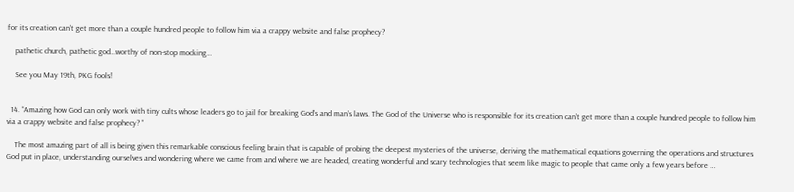for its creation can’t get more than a couple hundred people to follow him via a crappy website and false prophecy?

    pathetic church, pathetic god…worthy of non-stop mocking…

    See you May 19th, PKG fools!


  14. “Amazing how God can only work with tiny cults whose leaders go to jail for breaking God’s and man’s laws. The God of the Universe who is responsible for its creation can’t get more than a couple hundred people to follow him via a crappy website and false prophecy? ”

    The most amazing part of all is being given this remarkable conscious feeling brain that is capable of probing the deepest mysteries of the universe, deriving the mathematical equations governing the operations and structures God put in place, understanding ourselves and wondering where we came from and where we are headed, creating wonderful and scary technologies that seem like magic to people that came only a few years before …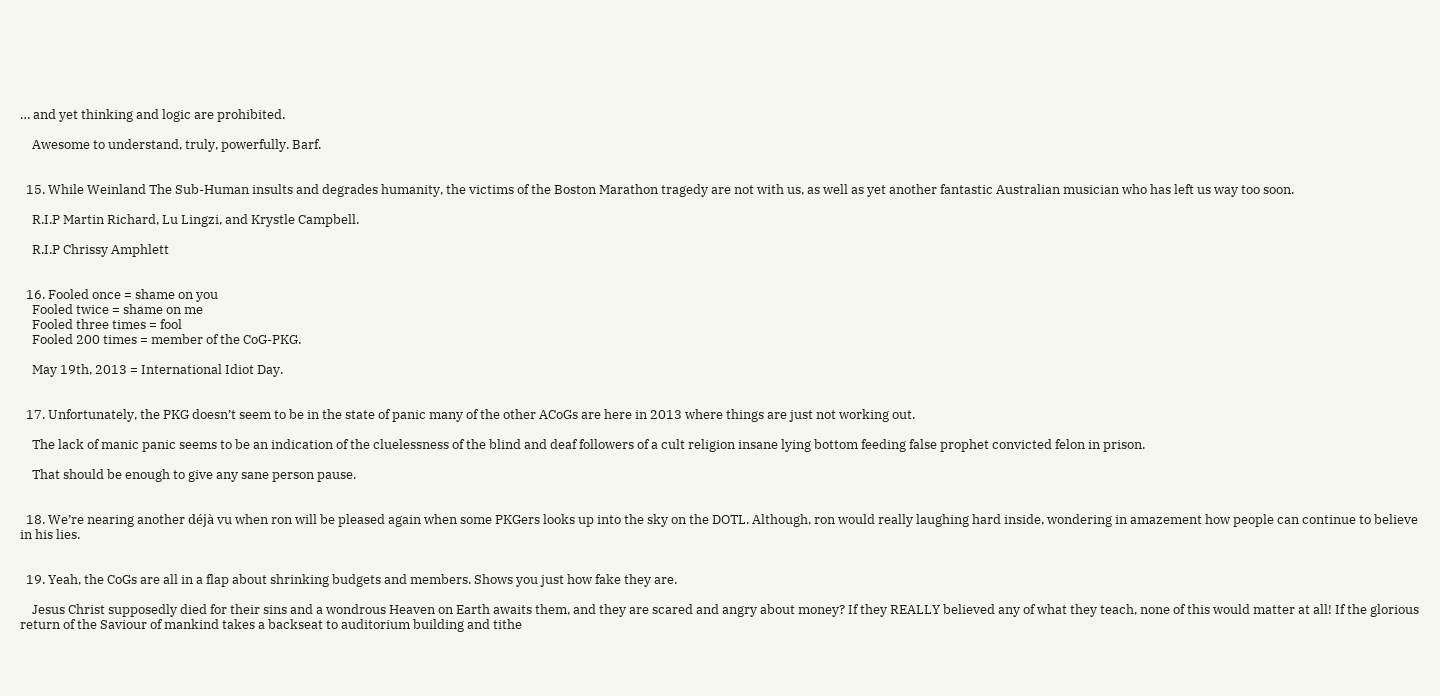… and yet thinking and logic are prohibited.

    Awesome to understand, truly, powerfully. Barf.


  15. While Weinland The Sub-Human insults and degrades humanity, the victims of the Boston Marathon tragedy are not with us, as well as yet another fantastic Australian musician who has left us way too soon.

    R.I.P Martin Richard, Lu Lingzi, and Krystle Campbell.

    R.I.P Chrissy Amphlett


  16. Fooled once = shame on you
    Fooled twice = shame on me
    Fooled three times = fool
    Fooled 200 times = member of the CoG-PKG.

    May 19th, 2013 = International Idiot Day.


  17. Unfortunately, the PKG doesn’t seem to be in the state of panic many of the other ACoGs are here in 2013 where things are just not working out.

    The lack of manic panic seems to be an indication of the cluelessness of the blind and deaf followers of a cult religion insane lying bottom feeding false prophet convicted felon in prison.

    That should be enough to give any sane person pause.


  18. We’re nearing another déjà vu when ron will be pleased again when some PKGers looks up into the sky on the DOTL. Although, ron would really laughing hard inside, wondering in amazement how people can continue to believe in his lies.


  19. Yeah, the CoGs are all in a flap about shrinking budgets and members. Shows you just how fake they are.

    Jesus Christ supposedly died for their sins and a wondrous Heaven on Earth awaits them, and they are scared and angry about money? If they REALLY believed any of what they teach, none of this would matter at all! If the glorious return of the Saviour of mankind takes a backseat to auditorium building and tithe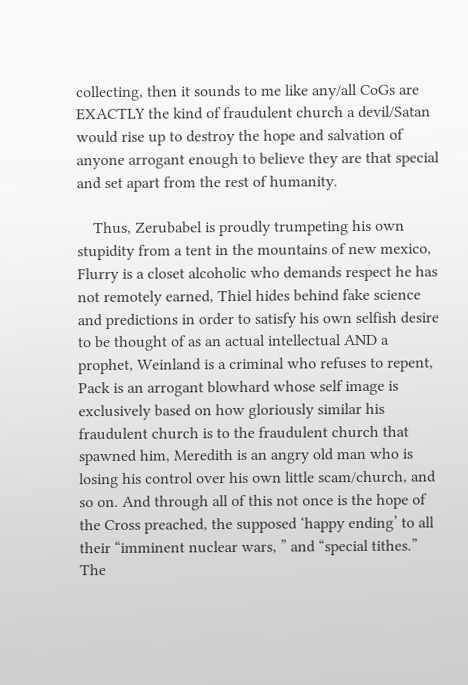collecting, then it sounds to me like any/all CoGs are EXACTLY the kind of fraudulent church a devil/Satan would rise up to destroy the hope and salvation of anyone arrogant enough to believe they are that special and set apart from the rest of humanity.

    Thus, Zerubabel is proudly trumpeting his own stupidity from a tent in the mountains of new mexico, Flurry is a closet alcoholic who demands respect he has not remotely earned, Thiel hides behind fake science and predictions in order to satisfy his own selfish desire to be thought of as an actual intellectual AND a prophet, Weinland is a criminal who refuses to repent, Pack is an arrogant blowhard whose self image is exclusively based on how gloriously similar his fraudulent church is to the fraudulent church that spawned him, Meredith is an angry old man who is losing his control over his own little scam/church, and so on. And through all of this not once is the hope of the Cross preached, the supposed ‘happy ending’ to all their “imminent nuclear wars, ” and “special tithes.” The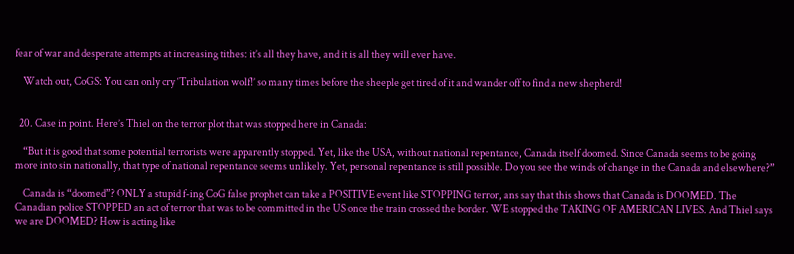fear of war and desperate attempts at increasing tithes: it’s all they have, and it is all they will ever have.

    Watch out, CoGS: You can only cry ‘Tribulation wolf!’ so many times before the sheeple get tired of it and wander off to find a new shepherd!


  20. Case in point. Here’s Thiel on the terror plot that was stopped here in Canada:

    “But it is good that some potential terrorists were apparently stopped. Yet, like the USA, without national repentance, Canada itself doomed. Since Canada seems to be going more into sin nationally, that type of national repentance seems unlikely. Yet, personal repentance is still possible. Do you see the winds of change in the Canada and elsewhere?”

    Canada is “doomed”? ONLY a stupid f-ing CoG false prophet can take a POSITIVE event like STOPPING terror, ans say that this shows that Canada is DOOMED. The Canadian police STOPPED an act of terror that was to be committed in the US once the train crossed the border. WE stopped the TAKING OF AMERICAN LIVES. And Thiel says we are DOOMED? How is acting like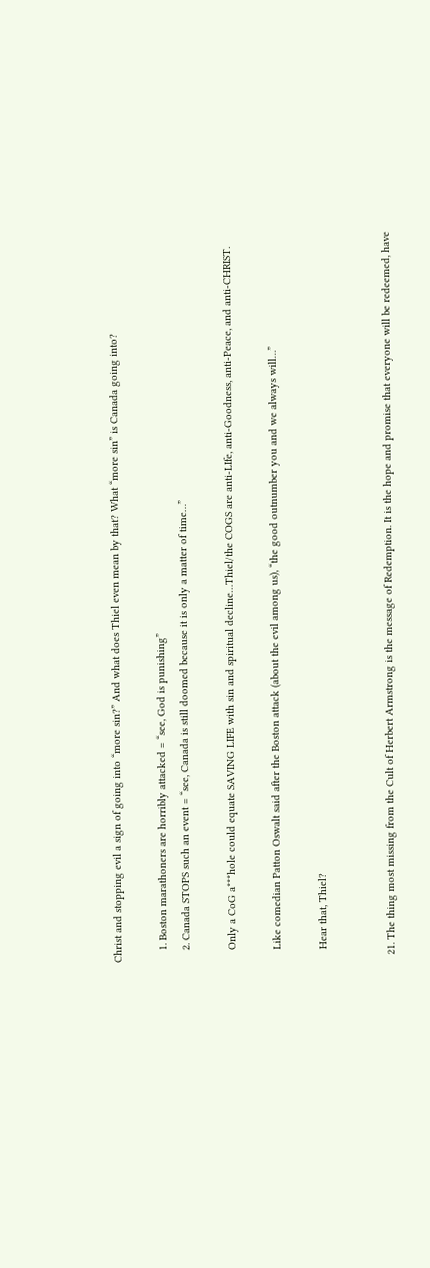Christ and stopping evil a sign of going into “more sin?” And what does Thiel even mean by that? What “more sin” is Canada going into?

    1. Boston marathoners are horribly attacked = “see, God is punishing”
    2. Canada STOPS such an event = “see, Canada is still doomed because it is only a matter of time…”

    Only a CoG a***hole could equate SAVING LIFE with sin and spiritual decline…Thiel/the COGS are anti-LIfe, anti-Goodness, anti-Peace, and anti-CHRIST.

    Like comedian Patton Oswalt said after the Boston attack (about the evil among us), “the good outnumber you and we always will…”

    Hear that, Thiel?


  21. The thing most missing from the Cult of Herbert Armstrong is the message of Redemption. It is the hope and promise that everyone will be redeemed, have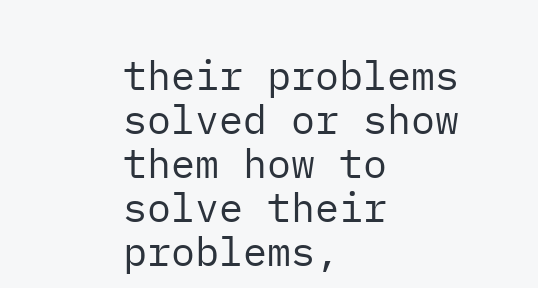their problems solved or show them how to solve their problems,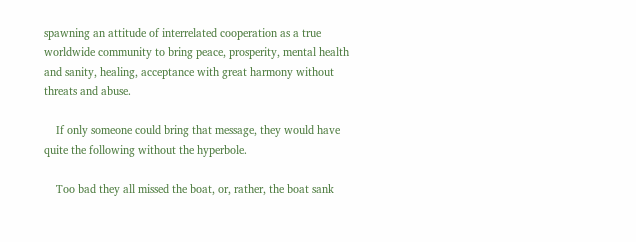spawning an attitude of interrelated cooperation as a true worldwide community to bring peace, prosperity, mental health and sanity, healing, acceptance with great harmony without threats and abuse.

    If only someone could bring that message, they would have quite the following without the hyperbole.

    Too bad they all missed the boat, or, rather, the boat sank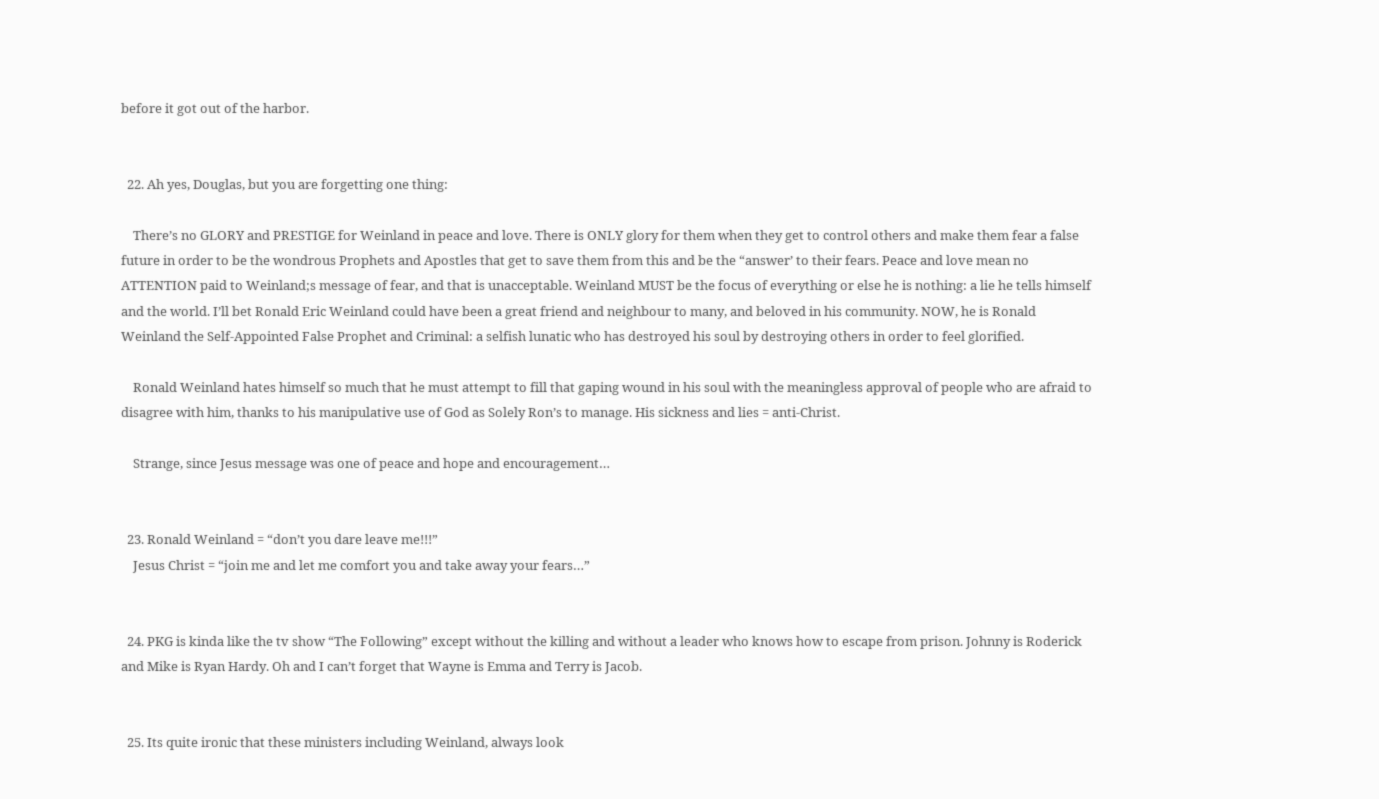before it got out of the harbor.


  22. Ah yes, Douglas, but you are forgetting one thing:

    There’s no GLORY and PRESTIGE for Weinland in peace and love. There is ONLY glory for them when they get to control others and make them fear a false future in order to be the wondrous Prophets and Apostles that get to save them from this and be the “answer’ to their fears. Peace and love mean no ATTENTION paid to Weinland;s message of fear, and that is unacceptable. Weinland MUST be the focus of everything or else he is nothing: a lie he tells himself and the world. I’ll bet Ronald Eric Weinland could have been a great friend and neighbour to many, and beloved in his community. NOW, he is Ronald Weinland the Self-Appointed False Prophet and Criminal: a selfish lunatic who has destroyed his soul by destroying others in order to feel glorified.

    Ronald Weinland hates himself so much that he must attempt to fill that gaping wound in his soul with the meaningless approval of people who are afraid to disagree with him, thanks to his manipulative use of God as Solely Ron’s to manage. His sickness and lies = anti-Christ.

    Strange, since Jesus message was one of peace and hope and encouragement…


  23. Ronald Weinland = “don’t you dare leave me!!!”
    Jesus Christ = “join me and let me comfort you and take away your fears…”


  24. PKG is kinda like the tv show “The Following” except without the killing and without a leader who knows how to escape from prison. Johnny is Roderick and Mike is Ryan Hardy. Oh and I can’t forget that Wayne is Emma and Terry is Jacob.


  25. Its quite ironic that these ministers including Weinland, always look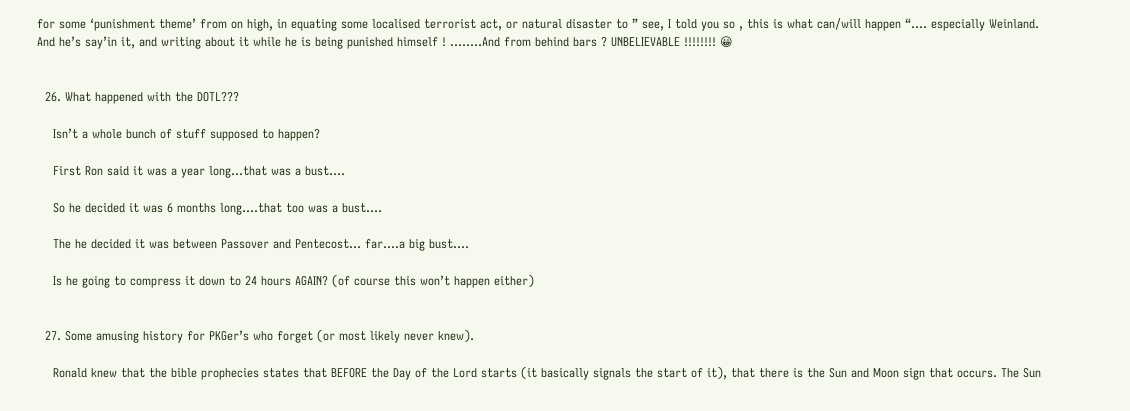for some ‘punishment theme’ from on high, in equating some localised terrorist act, or natural disaster to ” see, I told you so , this is what can/will happen “…. especially Weinland. And he’s say’in it, and writing about it while he is being punished himself ! ……..And from behind bars ? UNBELIEVABLE !!!!!!!! 😀


  26. What happened with the DOTL???

    Isn’t a whole bunch of stuff supposed to happen?

    First Ron said it was a year long…that was a bust….

    So he decided it was 6 months long….that too was a bust….

    The he decided it was between Passover and Pentecost… far….a big bust….

    Is he going to compress it down to 24 hours AGAIN? (of course this won’t happen either)


  27. Some amusing history for PKGer’s who forget (or most likely never knew).

    Ronald knew that the bible prophecies states that BEFORE the Day of the Lord starts (it basically signals the start of it), that there is the Sun and Moon sign that occurs. The Sun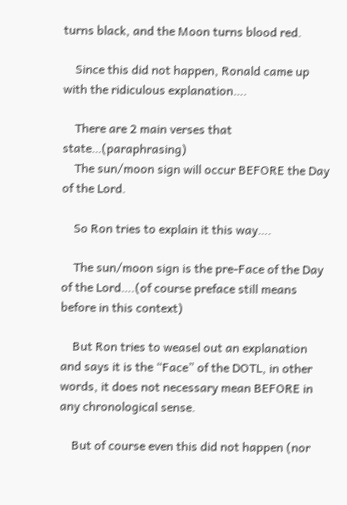turns black, and the Moon turns blood red.

    Since this did not happen, Ronald came up with the ridiculous explanation….

    There are 2 main verses that state…(paraphrasing)
    The sun/moon sign will occur BEFORE the Day of the Lord.

    So Ron tries to explain it this way….

    The sun/moon sign is the pre-Face of the Day of the Lord….(of course preface still means before in this context)

    But Ron tries to weasel out an explanation and says it is the “Face” of the DOTL, in other words, it does not necessary mean BEFORE in any chronological sense.

    But of course even this did not happen (nor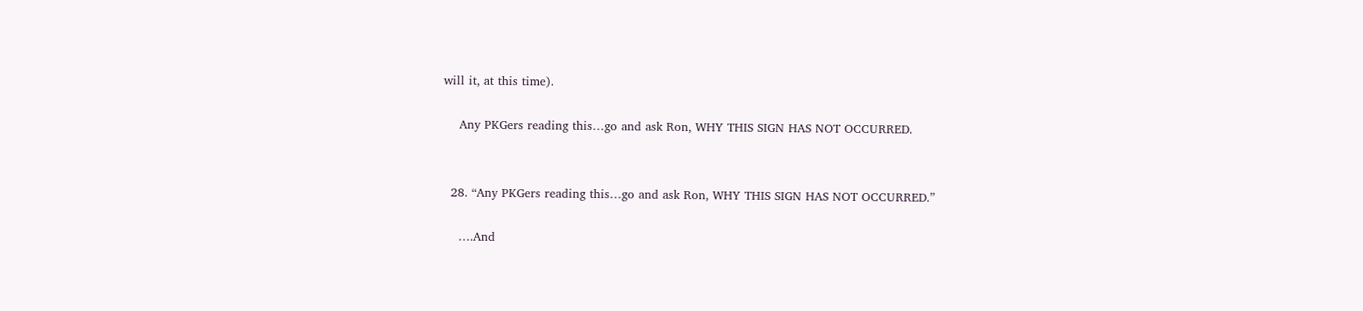will it, at this time).

    Any PKGers reading this…go and ask Ron, WHY THIS SIGN HAS NOT OCCURRED.


  28. “Any PKGers reading this…go and ask Ron, WHY THIS SIGN HAS NOT OCCURRED.”

    ….And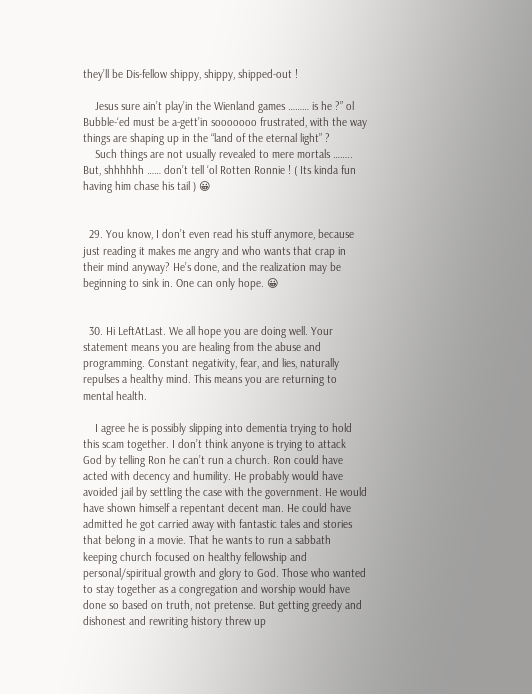they’ll be Dis-fellow shippy, shippy, shipped-out !

    Jesus sure ain’t play’in the Wienland games ……… is he ?” ol Bubble-‘ed must be a-gett’in sooooooo frustrated, with the way things are shaping up in the “land of the eternal light” ?
    Such things are not usually revealed to mere mortals …….. But, shhhhhh …… don’t tell ‘ol Rotten Ronnie ! ( Its kinda fun having him chase his tail ) 😀


  29. You know, I don’t even read his stuff anymore, because just reading it makes me angry and who wants that crap in their mind anyway? He’s done, and the realization may be beginning to sink in. One can only hope. 😀


  30. Hi LeftAtLast. We all hope you are doing well. Your statement means you are healing from the abuse and programming. Constant negativity, fear, and lies, naturally repulses a healthy mind. This means you are returning to mental health.

    I agree he is possibly slipping into dementia trying to hold this scam together. I don’t think anyone is trying to attack God by telling Ron he can’t run a church. Ron could have acted with decency and humility. He probably would have avoided jail by settling the case with the government. He would have shown himself a repentant decent man. He could have admitted he got carried away with fantastic tales and stories that belong in a movie. That he wants to run a sabbath keeping church focused on healthy fellowship and personal/spiritual growth and glory to God. Those who wanted to stay together as a congregation and worship would have done so based on truth, not pretense. But getting greedy and dishonest and rewriting history threw up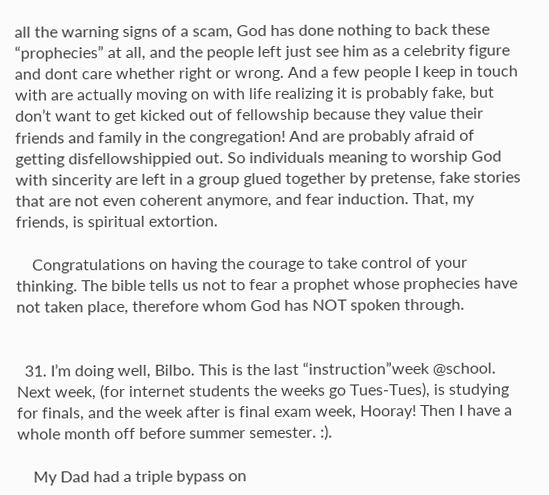all the warning signs of a scam, God has done nothing to back these “prophecies” at all, and the people left just see him as a celebrity figure and dont care whether right or wrong. And a few people I keep in touch with are actually moving on with life realizing it is probably fake, but don’t want to get kicked out of fellowship because they value their friends and family in the congregation! And are probably afraid of getting disfellowshippied out. So individuals meaning to worship God with sincerity are left in a group glued together by pretense, fake stories that are not even coherent anymore, and fear induction. That, my friends, is spiritual extortion.

    Congratulations on having the courage to take control of your thinking. The bible tells us not to fear a prophet whose prophecies have not taken place, therefore whom God has NOT spoken through.


  31. I’m doing well, Bilbo. This is the last “instruction”week @school. Next week, (for internet students the weeks go Tues-Tues), is studying for finals, and the week after is final exam week, Hooray! Then I have a whole month off before summer semester. :).

    My Dad had a triple bypass on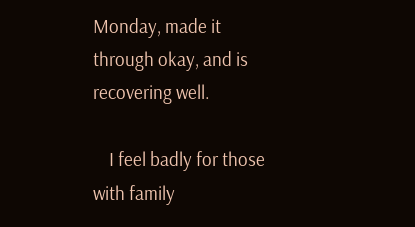Monday, made it through okay, and is recovering well.

    I feel badly for those with family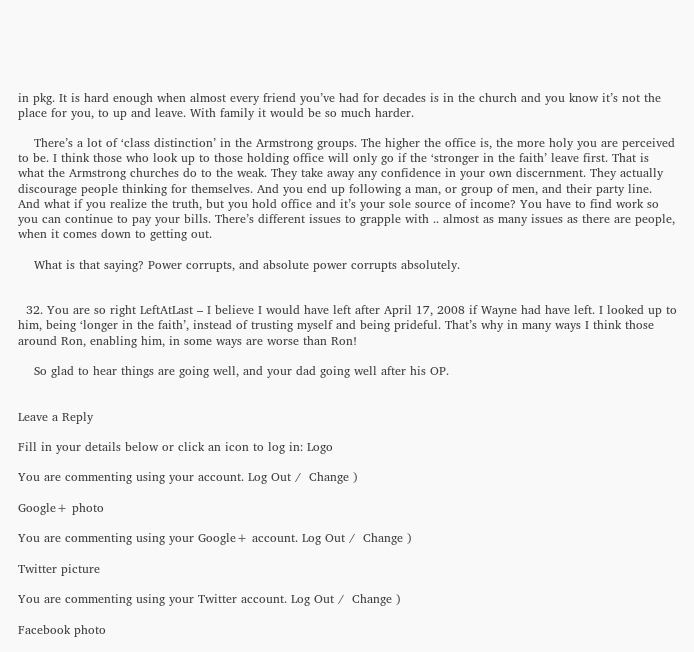in pkg. It is hard enough when almost every friend you’ve had for decades is in the church and you know it’s not the place for you, to up and leave. With family it would be so much harder.

    There’s a lot of ‘class distinction’ in the Armstrong groups. The higher the office is, the more holy you are perceived to be. I think those who look up to those holding office will only go if the ‘stronger in the faith’ leave first. That is what the Armstrong churches do to the weak. They take away any confidence in your own discernment. They actually discourage people thinking for themselves. And you end up following a man, or group of men, and their party line. And what if you realize the truth, but you hold office and it’s your sole source of income? You have to find work so you can continue to pay your bills. There’s different issues to grapple with .. almost as many issues as there are people, when it comes down to getting out.

    What is that saying? Power corrupts, and absolute power corrupts absolutely.


  32. You are so right LeftAtLast – I believe I would have left after April 17, 2008 if Wayne had have left. I looked up to him, being ‘longer in the faith’, instead of trusting myself and being prideful. That’s why in many ways I think those around Ron, enabling him, in some ways are worse than Ron!

    So glad to hear things are going well, and your dad going well after his OP.


Leave a Reply

Fill in your details below or click an icon to log in: Logo

You are commenting using your account. Log Out /  Change )

Google+ photo

You are commenting using your Google+ account. Log Out /  Change )

Twitter picture

You are commenting using your Twitter account. Log Out /  Change )

Facebook photo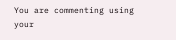You are commenting using your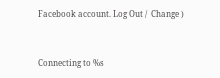Facebook account. Log Out /  Change )


Connecting to %s